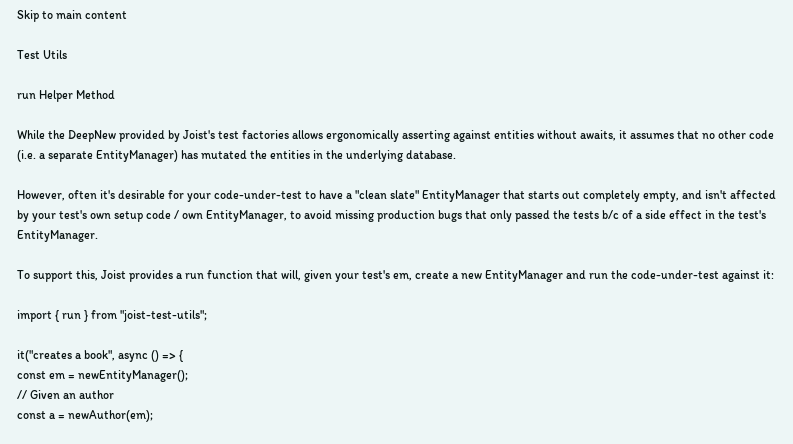Skip to main content

Test Utils

run Helper Method

While the DeepNew provided by Joist's test factories allows ergonomically asserting against entities without awaits, it assumes that no other code (i.e. a separate EntityManager) has mutated the entities in the underlying database.

However, often it's desirable for your code-under-test to have a "clean slate" EntityManager that starts out completely empty, and isn't affected by your test's own setup code / own EntityManager, to avoid missing production bugs that only passed the tests b/c of a side effect in the test's EntityManager.

To support this, Joist provides a run function that will, given your test's em, create a new EntityManager and run the code-under-test against it:

import { run } from "joist-test-utils";

it("creates a book", async () => {
const em = newEntityManager();
// Given an author
const a = newAuthor(em);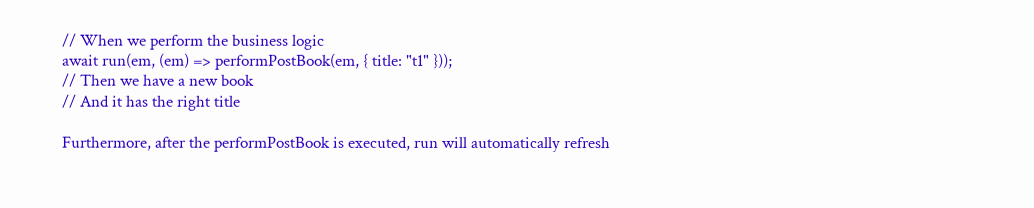// When we perform the business logic
await run(em, (em) => performPostBook(em, { title: "t1" }));
// Then we have a new book
// And it has the right title

Furthermore, after the performPostBook is executed, run will automatically refresh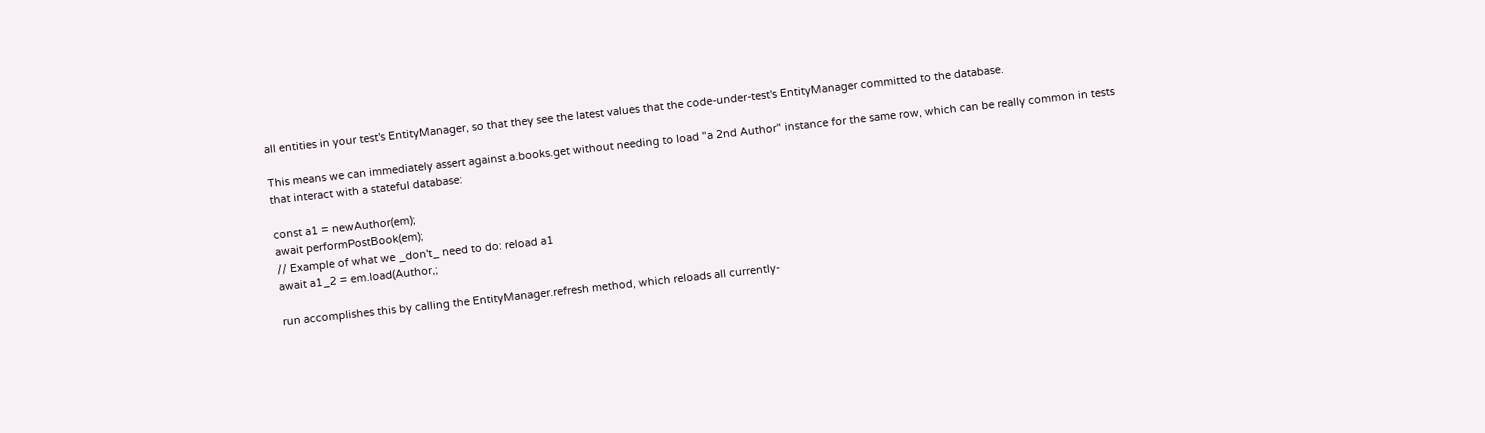all entities in your test's EntityManager, so that they see the latest values that the code-under-test's EntityManager committed to the database.

This means we can immediately assert against a.books.get without needing to load "a 2nd Author" instance for the same row, which can be really common in tests that interact with a stateful database:

const a1 = newAuthor(em);
await performPostBook(em);
// Example of what we _don't_ need to do: reload a1
await a1_2 = em.load(Author,;

run accomplishes this by calling the EntityManager.refresh method, which reloads all currently-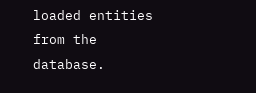loaded entities from the database.